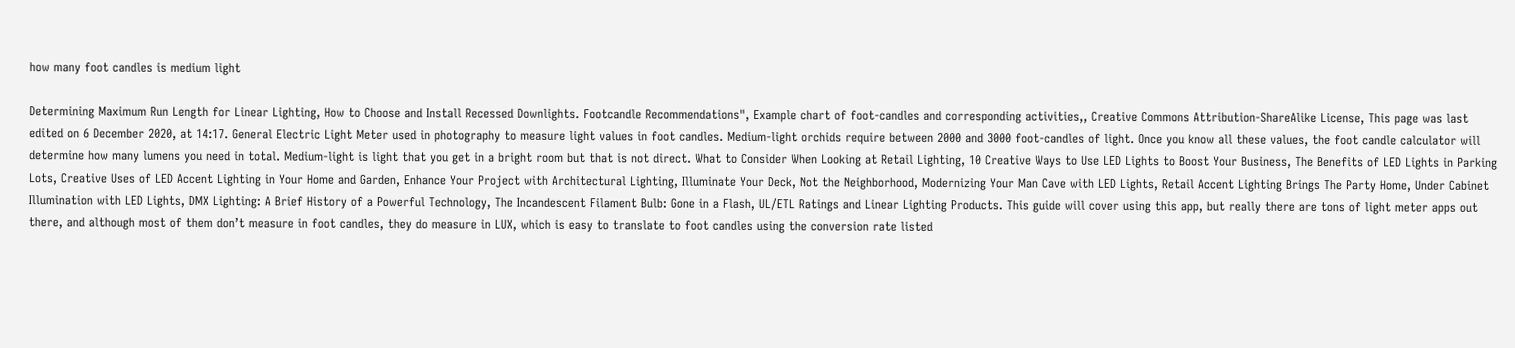how many foot candles is medium light

Determining Maximum Run Length for Linear Lighting, How to Choose and Install Recessed Downlights. Footcandle Recommendations", Example chart of foot-candles and corresponding activities,, Creative Commons Attribution-ShareAlike License, This page was last edited on 6 December 2020, at 14:17. General Electric Light Meter used in photography to measure light values in foot candles. Medium-light orchids require between 2000 and 3000 foot-candles of light. Once you know all these values, the foot candle calculator will determine how many lumens you need in total. Medium-light is light that you get in a bright room but that is not direct. What to Consider When Looking at Retail Lighting, 10 Creative Ways to Use LED Lights to Boost Your Business, The Benefits of LED Lights in Parking Lots, Creative Uses of LED Accent Lighting in Your Home and Garden, Enhance Your Project with Architectural Lighting, Illuminate Your Deck, Not the Neighborhood, Modernizing Your Man Cave with LED Lights, Retail Accent Lighting Brings The Party Home, Under Cabinet Illumination with LED Lights, DMX Lighting: A Brief History of a Powerful Technology, The Incandescent Filament Bulb: Gone in a Flash, UL/ETL Ratings and Linear Lighting Products. This guide will cover using this app, but really there are tons of light meter apps out there, and although most of them don’t measure in foot candles, they do measure in LUX, which is easy to translate to foot candles using the conversion rate listed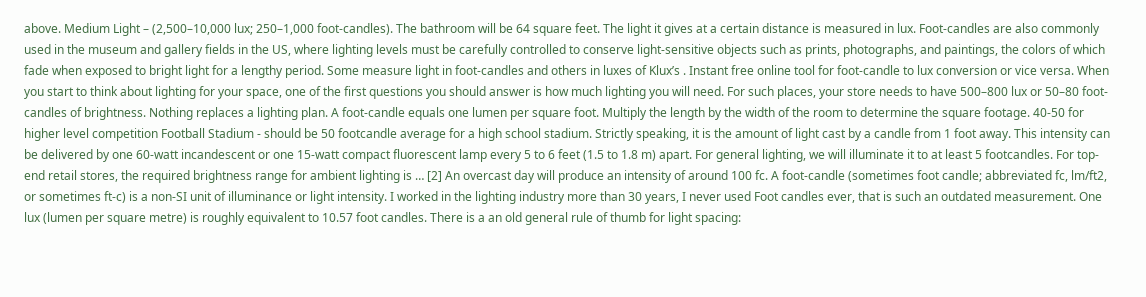above. Medium Light – (2,500–10,000 lux; 250–1,000 foot-candles). The bathroom will be 64 square feet. The light it gives at a certain distance is measured in lux. Foot-candles are also commonly used in the museum and gallery fields in the US, where lighting levels must be carefully controlled to conserve light-sensitive objects such as prints, photographs, and paintings, the colors of which fade when exposed to bright light for a lengthy period. Some measure light in foot-candles and others in luxes of Klux’s . Instant free online tool for foot-candle to lux conversion or vice versa. When you start to think about lighting for your space, one of the first questions you should answer is how much lighting you will need. For such places, your store needs to have 500–800 lux or 50–80 foot-candles of brightness. Nothing replaces a lighting plan. A foot-candle equals one lumen per square foot. Multiply the length by the width of the room to determine the square footage. 40-50 for higher level competition Football Stadium - should be 50 footcandle average for a high school stadium. Strictly speaking, it is the amount of light cast by a candle from 1 foot away. This intensity can be delivered by one 60-watt incandescent or one 15-watt compact fluorescent lamp every 5 to 6 feet (1.5 to 1.8 m) apart. For general lighting, we will illuminate it to at least 5 footcandles. For top-end retail stores, the required brightness range for ambient lighting is … [2] An overcast day will produce an intensity of around 100 fc. A foot-candle (sometimes foot candle; abbreviated fc, lm/ft2, or sometimes ft-c) is a non-SI unit of illuminance or light intensity. I worked in the lighting industry more than 30 years, I never used Foot candles ever, that is such an outdated measurement. One lux (lumen per square metre) is roughly equivalent to 10.57 foot candles. There is a an old general rule of thumb for light spacing: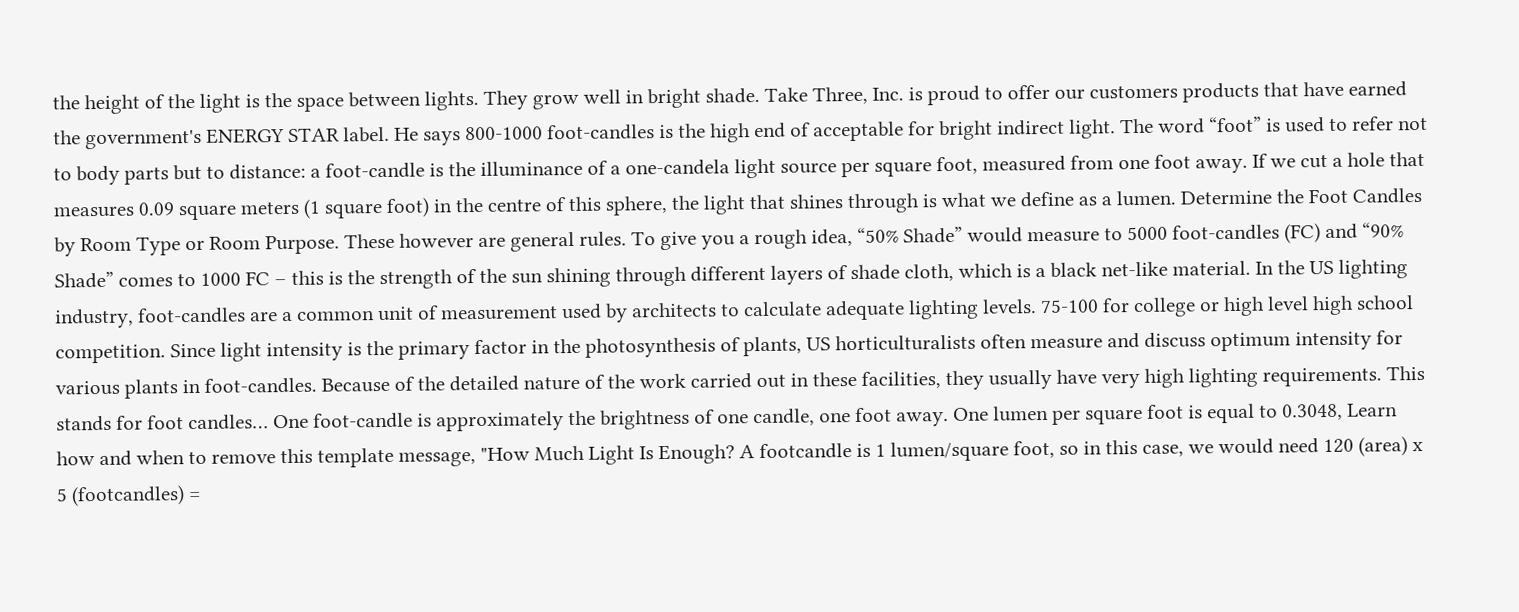the height of the light is the space between lights. They grow well in bright shade. Take Three, Inc. is proud to offer our customers products that have earned the government's ENERGY STAR label. He says 800-1000 foot-candles is the high end of acceptable for bright indirect light. The word “foot” is used to refer not to body parts but to distance: a foot-candle is the illuminance of a one-candela light source per square foot, measured from one foot away. If we cut a hole that measures 0.09 square meters (1 square foot) in the centre of this sphere, the light that shines through is what we define as a lumen. Determine the Foot Candles by Room Type or Room Purpose. These however are general rules. To give you a rough idea, “50% Shade” would measure to 5000 foot-candles (FC) and “90% Shade” comes to 1000 FC – this is the strength of the sun shining through different layers of shade cloth, which is a black net-like material. In the US lighting industry, foot-candles are a common unit of measurement used by architects to calculate adequate lighting levels. 75-100 for college or high level high school competition. Since light intensity is the primary factor in the photosynthesis of plants, US horticulturalists often measure and discuss optimum intensity for various plants in foot-candles. Because of the detailed nature of the work carried out in these facilities, they usually have very high lighting requirements. This stands for foot candles… One foot-candle is approximately the brightness of one candle, one foot away. One lumen per square foot is equal to 0.3048, Learn how and when to remove this template message, "How Much Light Is Enough? A footcandle is 1 lumen/square foot, so in this case, we would need 120 (area) x 5 (footcandles) =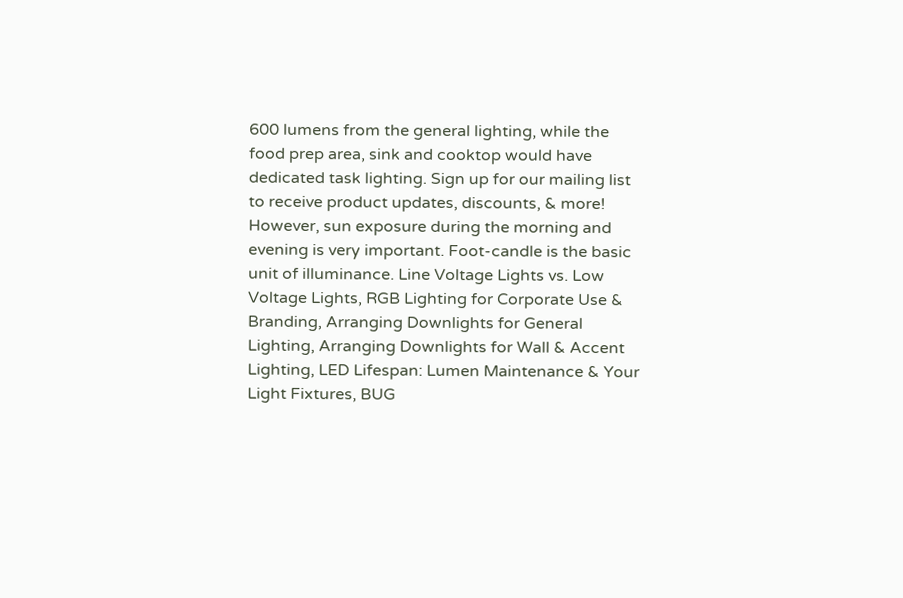600 lumens from the general lighting, while the food prep area, sink and cooktop would have dedicated task lighting. Sign up for our mailing list to receive product updates, discounts, & more! However, sun exposure during the morning and evening is very important. Foot-candle is the basic unit of illuminance. Line Voltage Lights vs. Low Voltage Lights, RGB Lighting for Corporate Use & Branding, Arranging Downlights for General Lighting, Arranging Downlights for Wall & Accent Lighting, LED Lifespan: Lumen Maintenance & Your Light Fixtures, BUG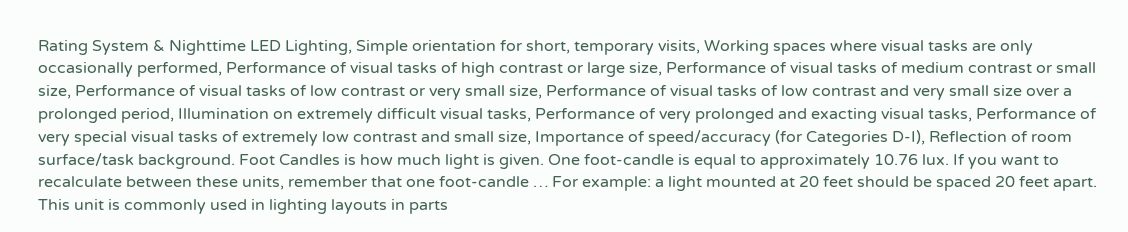Rating System & Nighttime LED Lighting, Simple orientation for short, temporary visits, Working spaces where visual tasks are only occasionally performed, Performance of visual tasks of high contrast or large size, Performance of visual tasks of medium contrast or small size, Performance of visual tasks of low contrast or very small size, Performance of visual tasks of low contrast and very small size over a prolonged period, Illumination on extremely difficult visual tasks, Performance of very prolonged and exacting visual tasks, Performance of very special visual tasks of extremely low contrast and small size, Importance of speed/accuracy (for Categories D-I), Reflection of room surface/task background. Foot Candles is how much light is given. One foot-candle is equal to approximately 10.76 lux. If you want to recalculate between these units, remember that one foot-candle … For example: a light mounted at 20 feet should be spaced 20 feet apart. This unit is commonly used in lighting layouts in parts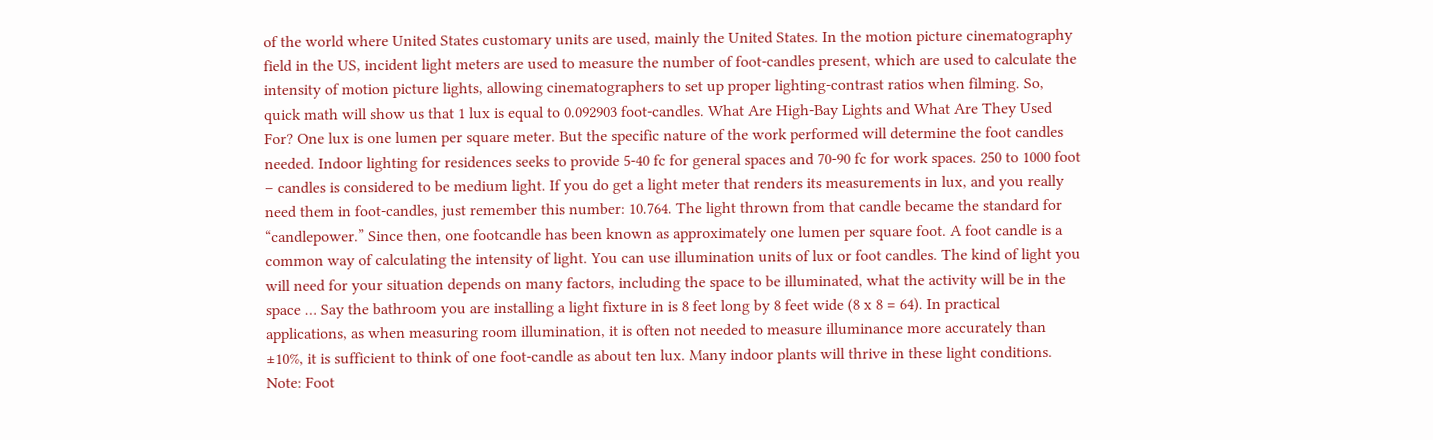of the world where United States customary units are used, mainly the United States. In the motion picture cinematography field in the US, incident light meters are used to measure the number of foot-candles present, which are used to calculate the intensity of motion picture lights, allowing cinematographers to set up proper lighting-contrast ratios when filming. So, quick math will show us that 1 lux is equal to 0.092903 foot-candles. What Are High-Bay Lights and What Are They Used For? One lux is one lumen per square meter. But the specific nature of the work performed will determine the foot candles needed. Indoor lighting for residences seeks to provide 5-40 fc for general spaces and 70-90 fc for work spaces. 250 to 1000 foot – candles is considered to be medium light. If you do get a light meter that renders its measurements in lux, and you really need them in foot-candles, just remember this number: 10.764. The light thrown from that candle became the standard for “candlepower.” Since then, one footcandle has been known as approximately one lumen per square foot. A foot candle is a common way of calculating the intensity of light. You can use illumination units of lux or foot candles. The kind of light you will need for your situation depends on many factors, including the space to be illuminated, what the activity will be in the space … Say the bathroom you are installing a light fixture in is 8 feet long by 8 feet wide (8 x 8 = 64). In practical applications, as when measuring room illumination, it is often not needed to measure illuminance more accurately than ±10%, it is sufficient to think of one foot-candle as about ten lux. Many indoor plants will thrive in these light conditions. Note: Foot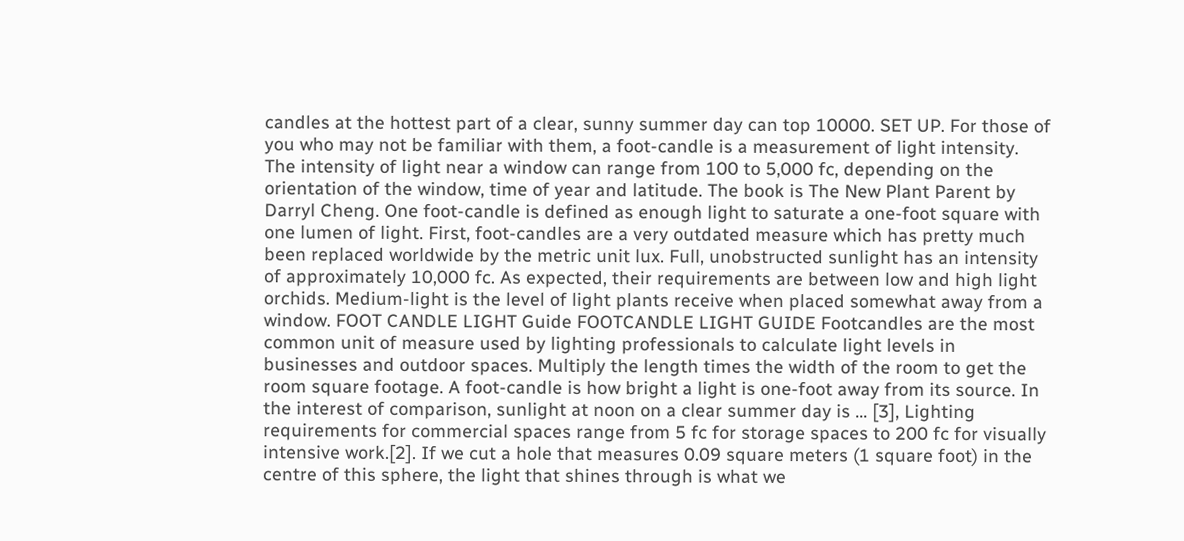candles at the hottest part of a clear, sunny summer day can top 10000. SET UP. For those of you who may not be familiar with them, a foot-candle is a measurement of light intensity. The intensity of light near a window can range from 100 to 5,000 fc, depending on the orientation of the window, time of year and latitude. The book is The New Plant Parent by Darryl Cheng. One foot-candle is defined as enough light to saturate a one-foot square with one lumen of light. First, foot-candles are a very outdated measure which has pretty much been replaced worldwide by the metric unit lux. Full, unobstructed sunlight has an intensity of approximately 10,000 fc. As expected, their requirements are between low and high light orchids. Medium-light is the level of light plants receive when placed somewhat away from a window. FOOT CANDLE LIGHT Guide FOOTCANDLE LIGHT GUIDE Footcandles are the most common unit of measure used by lighting professionals to calculate light levels in businesses and outdoor spaces. Multiply the length times the width of the room to get the room square footage. A foot-candle is how bright a light is one-foot away from its source. In the interest of comparison, sunlight at noon on a clear summer day is … [3], Lighting requirements for commercial spaces range from 5 fc for storage spaces to 200 fc for visually intensive work.[2]. If we cut a hole that measures 0.09 square meters (1 square foot) in the centre of this sphere, the light that shines through is what we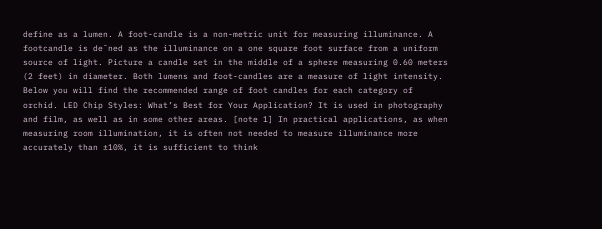define as a lumen. A foot-candle is a non-metric unit for measuring illuminance. A footcandle is de˜ned as the illuminance on a one square foot surface from a uniform source of light. Picture a candle set in the middle of a sphere measuring 0.60 meters (2 feet) in diameter. Both lumens and foot-candles are a measure of light intensity. Below you will find the recommended range of foot candles for each category of orchid. LED Chip Styles: What’s Best for Your Application? It is used in photography and film, as well as in some other areas. [note 1] In practical applications, as when measuring room illumination, it is often not needed to measure illuminance more accurately than ±10%, it is sufficient to think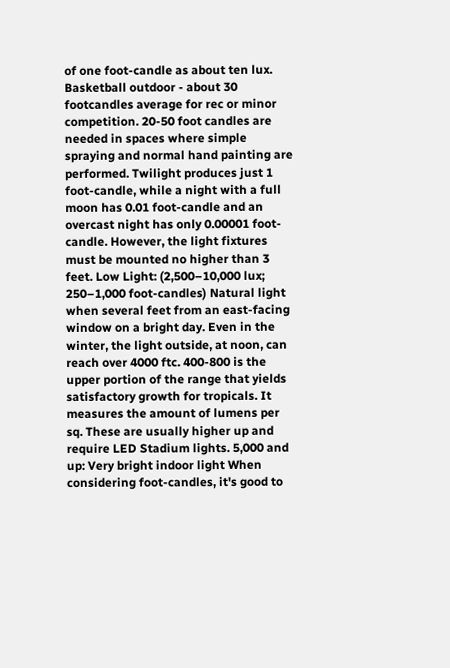of one foot-candle as about ten lux. Basketball outdoor - about 30 footcandles average for rec or minor competition. 20-50 foot candles are needed in spaces where simple spraying and normal hand painting are performed. Twilight produces just 1 foot-candle, while a night with a full moon has 0.01 foot-candle and an overcast night has only 0.00001 foot-candle. However, the light fixtures must be mounted no higher than 3 feet. Low Light: (2,500–10,000 lux; 250–1,000 foot-candles) Natural light when several feet from an east-facing window on a bright day. Even in the winter, the light outside, at noon, can reach over 4000 ftc. 400-800 is the upper portion of the range that yields satisfactory growth for tropicals. It measures the amount of lumens per sq. These are usually higher up and require LED Stadium lights. 5,000 and up: Very bright indoor light When considering foot-candles, it's good to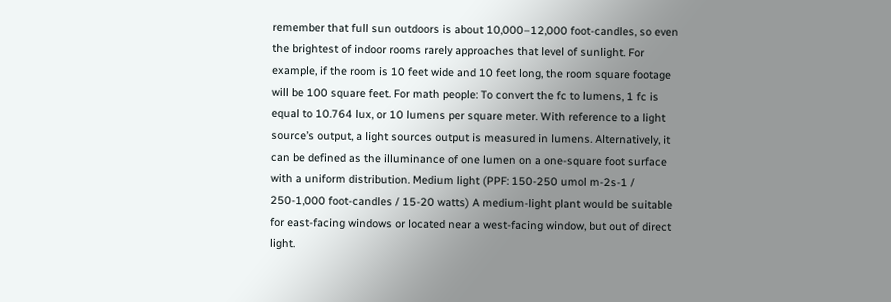remember that full sun outdoors is about 10,000–12,000 foot-candles, so even the brightest of indoor rooms rarely approaches that level of sunlight. For example, if the room is 10 feet wide and 10 feet long, the room square footage will be 100 square feet. For math people: To convert the fc to lumens, 1 fc is equal to 10.764 lux, or 10 lumens per square meter. With reference to a light source’s output, a light sources output is measured in lumens. Alternatively, it can be defined as the illuminance of one lumen on a one-square foot surface with a uniform distribution. Medium light (PPF: 150-250 umol m-2s-1 / 250-1,000 foot-candles / 15-20 watts) A medium-light plant would be suitable for east-facing windows or located near a west-facing window, but out of direct light.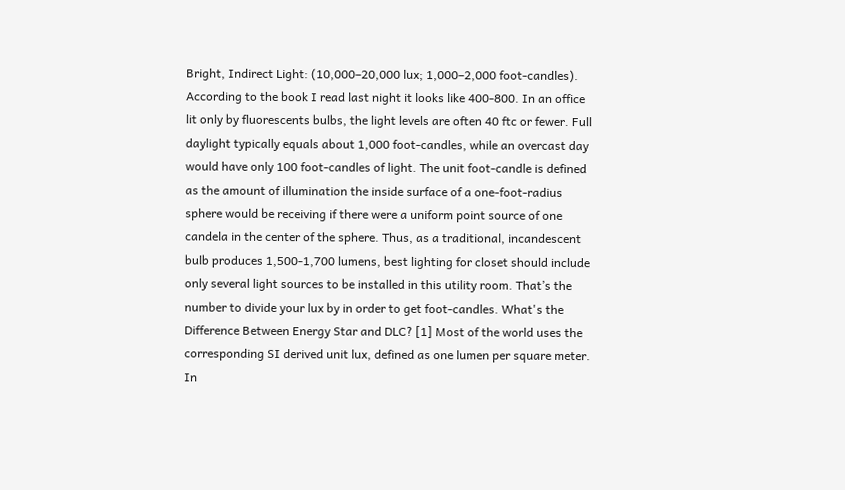Bright, Indirect Light: (10,000–20,000 lux; 1,000–2,000 foot-candles). According to the book I read last night it looks like 400-800. In an office lit only by fluorescents bulbs, the light levels are often 40 ftc or fewer. Full daylight typically equals about 1,000 foot-candles, while an overcast day would have only 100 foot-candles of light. The unit foot-candle is defined as the amount of illumination the inside surface of a one-foot-radius sphere would be receiving if there were a uniform point source of one candela in the center of the sphere. Thus, as a traditional, incandescent bulb produces 1,500-1,700 lumens, best lighting for closet should include only several light sources to be installed in this utility room. That’s the number to divide your lux by in order to get foot-candles. What's the Difference Between Energy Star and DLC? [1] Most of the world uses the corresponding SI derived unit lux, defined as one lumen per square meter. In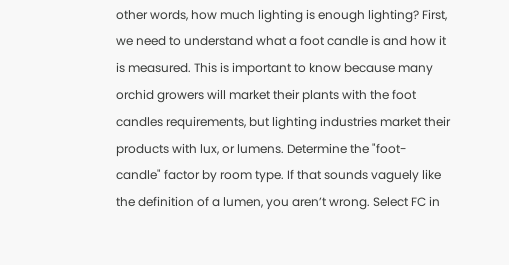other words, how much lighting is enough lighting? First, we need to understand what a foot candle is and how it is measured. This is important to know because many orchid growers will market their plants with the foot candles requirements, but lighting industries market their products with lux, or lumens. Determine the "foot-candle" factor by room type. If that sounds vaguely like the definition of a lumen, you aren’t wrong. Select FC in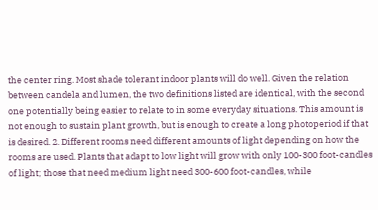the center ring. Most shade tolerant indoor plants will do well. Given the relation between candela and lumen, the two definitions listed are identical, with the second one potentially being easier to relate to in some everyday situations. This amount is not enough to sustain plant growth, but is enough to create a long photoperiod if that is desired. 2. Different rooms need different amounts of light depending on how the rooms are used. Plants that adapt to low light will grow with only 100-300 foot-candles of light; those that need medium light need 300-600 foot-candles, while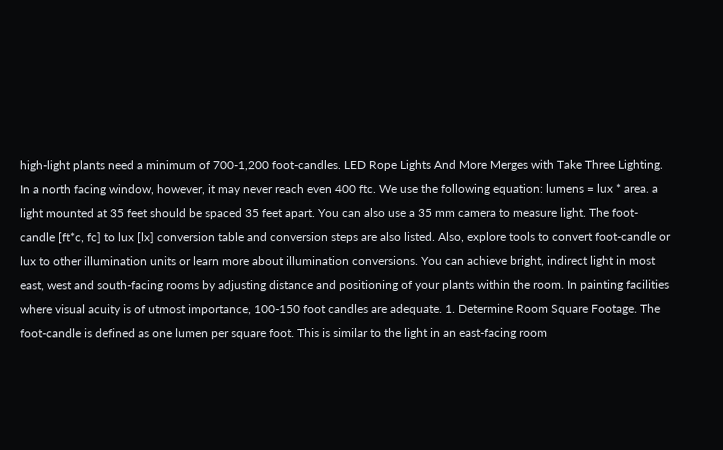high-light plants need a minimum of 700-1,200 foot-candles. LED Rope Lights And More Merges with Take Three Lighting. In a north facing window, however, it may never reach even 400 ftc. We use the following equation: lumens = lux * area. a light mounted at 35 feet should be spaced 35 feet apart. You can also use a 35 mm camera to measure light. The foot-candle [ft*c, fc] to lux [lx] conversion table and conversion steps are also listed. Also, explore tools to convert foot-candle or lux to other illumination units or learn more about illumination conversions. You can achieve bright, indirect light in most east, west and south-facing rooms by adjusting distance and positioning of your plants within the room. In painting facilities where visual acuity is of utmost importance, 100-150 foot candles are adequate. 1. Determine Room Square Footage. The foot-candle is defined as one lumen per square foot. This is similar to the light in an east-facing room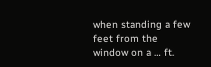when standing a few feet from the window on a … ft.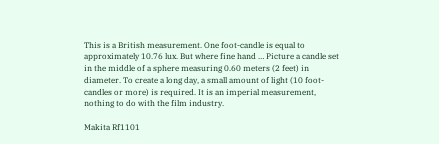This is a British measurement. One foot-candle is equal to approximately 10.76 lux. But where fine hand … Picture a candle set in the middle of a sphere measuring 0.60 meters (2 feet) in diameter. To create a long day, a small amount of light (10 foot-candles or more) is required. It is an imperial measurement, nothing to do with the film industry.

Makita Rf1101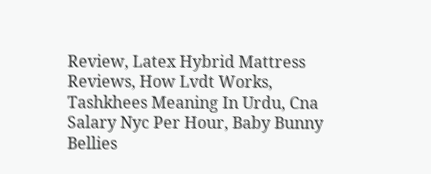Review, Latex Hybrid Mattress Reviews, How Lvdt Works, Tashkhees Meaning In Urdu, Cna Salary Nyc Per Hour, Baby Bunny Bellies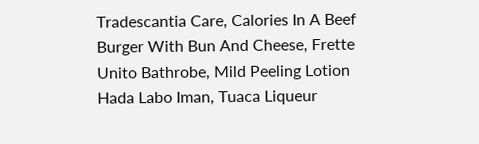Tradescantia Care, Calories In A Beef Burger With Bun And Cheese, Frette Unito Bathrobe, Mild Peeling Lotion Hada Labo Iman, Tuaca Liqueur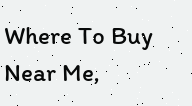Where To Buy Near Me,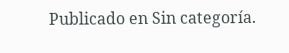Publicado en Sin categoría.